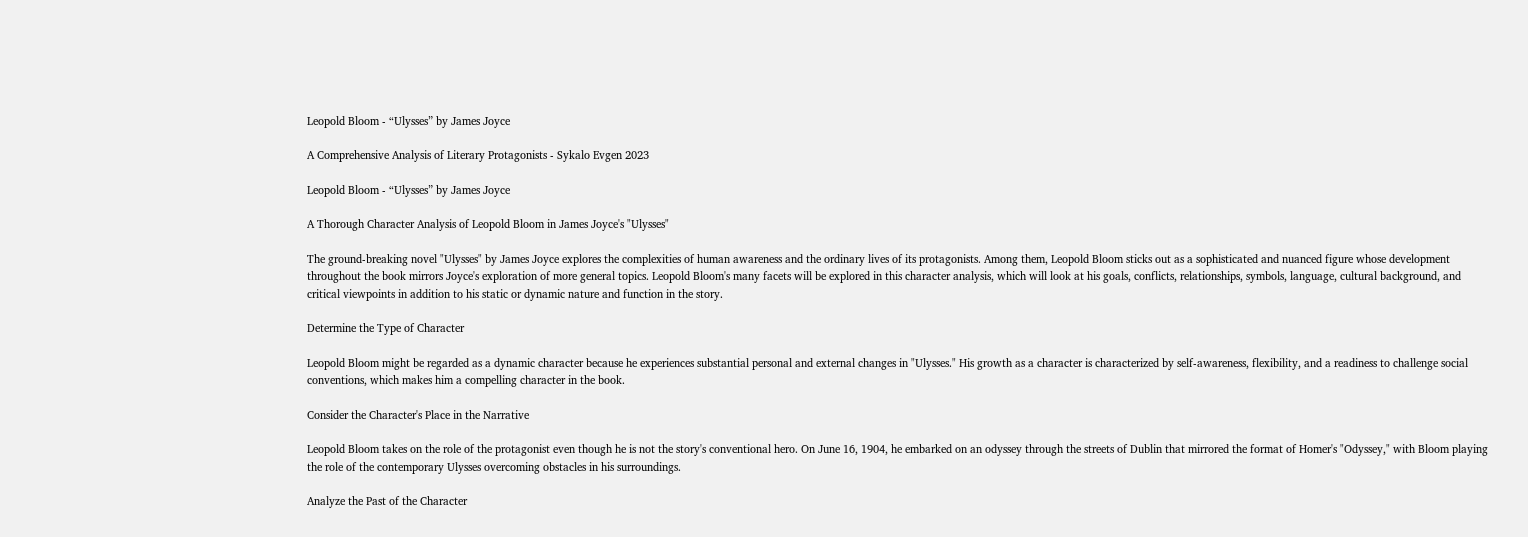Leopold Bloom - “Ulysses” by James Joyce

A Comprehensive Analysis of Literary Protagonists - Sykalo Evgen 2023

Leopold Bloom - “Ulysses” by James Joyce

A Thorough Character Analysis of Leopold Bloom in James Joyce's "Ulysses"

The ground-breaking novel "Ulysses" by James Joyce explores the complexities of human awareness and the ordinary lives of its protagonists. Among them, Leopold Bloom sticks out as a sophisticated and nuanced figure whose development throughout the book mirrors Joyce's exploration of more general topics. Leopold Bloom's many facets will be explored in this character analysis, which will look at his goals, conflicts, relationships, symbols, language, cultural background, and critical viewpoints in addition to his static or dynamic nature and function in the story.

Determine the Type of Character

Leopold Bloom might be regarded as a dynamic character because he experiences substantial personal and external changes in "Ulysses." His growth as a character is characterized by self-awareness, flexibility, and a readiness to challenge social conventions, which makes him a compelling character in the book.

Consider the Character's Place in the Narrative

Leopold Bloom takes on the role of the protagonist even though he is not the story's conventional hero. On June 16, 1904, he embarked on an odyssey through the streets of Dublin that mirrored the format of Homer's "Odyssey," with Bloom playing the role of the contemporary Ulysses overcoming obstacles in his surroundings.

Analyze the Past of the Character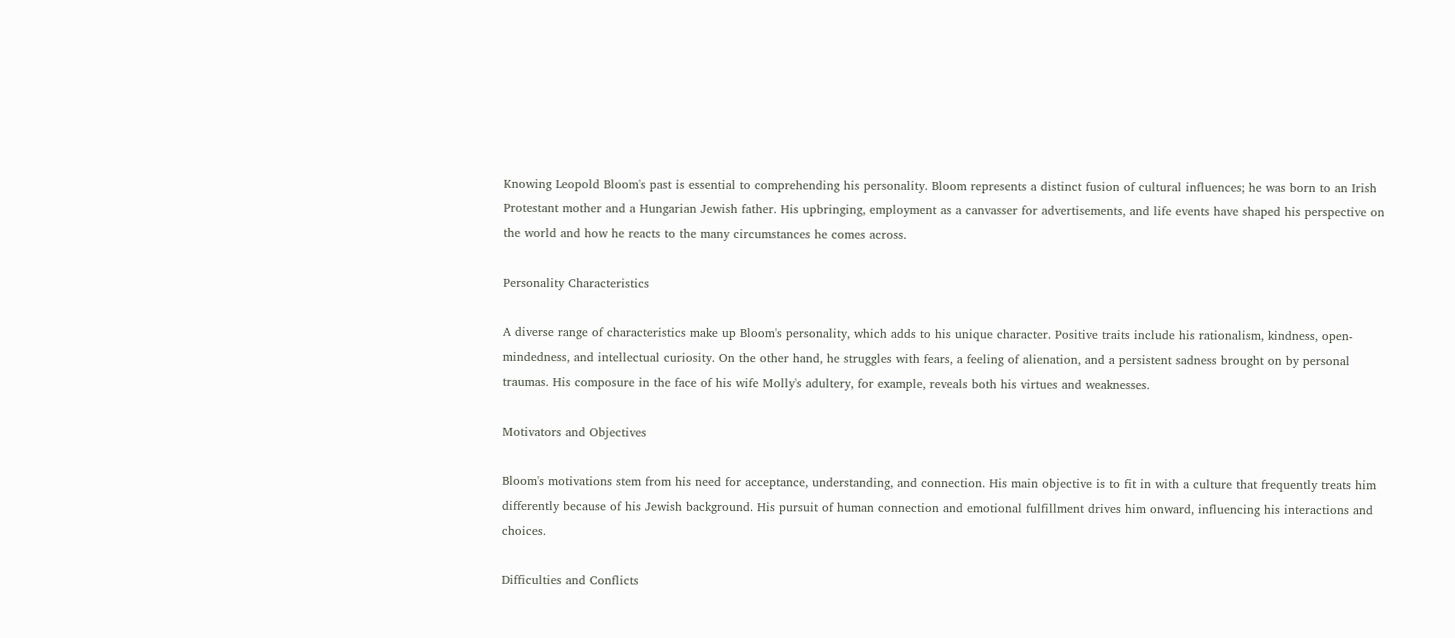Knowing Leopold Bloom's past is essential to comprehending his personality. Bloom represents a distinct fusion of cultural influences; he was born to an Irish Protestant mother and a Hungarian Jewish father. His upbringing, employment as a canvasser for advertisements, and life events have shaped his perspective on the world and how he reacts to the many circumstances he comes across.

Personality Characteristics

A diverse range of characteristics make up Bloom's personality, which adds to his unique character. Positive traits include his rationalism, kindness, open-mindedness, and intellectual curiosity. On the other hand, he struggles with fears, a feeling of alienation, and a persistent sadness brought on by personal traumas. His composure in the face of his wife Molly's adultery, for example, reveals both his virtues and weaknesses.

Motivators and Objectives

Bloom's motivations stem from his need for acceptance, understanding, and connection. His main objective is to fit in with a culture that frequently treats him differently because of his Jewish background. His pursuit of human connection and emotional fulfillment drives him onward, influencing his interactions and choices.

Difficulties and Conflicts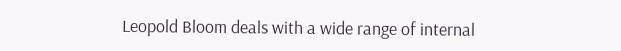Leopold Bloom deals with a wide range of internal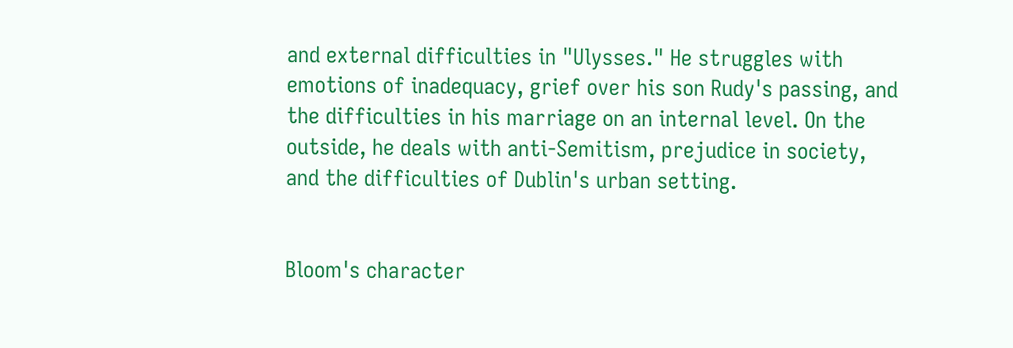and external difficulties in "Ulysses." He struggles with emotions of inadequacy, grief over his son Rudy's passing, and the difficulties in his marriage on an internal level. On the outside, he deals with anti-Semitism, prejudice in society, and the difficulties of Dublin's urban setting.


Bloom's character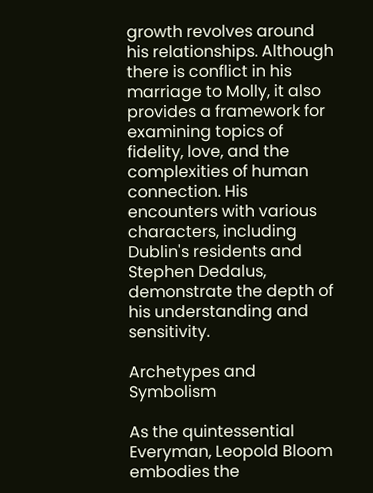growth revolves around his relationships. Although there is conflict in his marriage to Molly, it also provides a framework for examining topics of fidelity, love, and the complexities of human connection. His encounters with various characters, including Dublin's residents and Stephen Dedalus, demonstrate the depth of his understanding and sensitivity.

Archetypes and Symbolism

As the quintessential Everyman, Leopold Bloom embodies the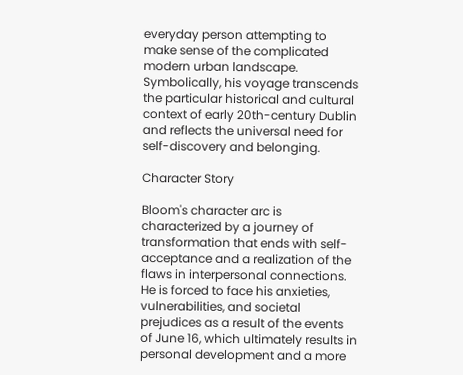everyday person attempting to make sense of the complicated modern urban landscape. Symbolically, his voyage transcends the particular historical and cultural context of early 20th-century Dublin and reflects the universal need for self-discovery and belonging.

Character Story

Bloom's character arc is characterized by a journey of transformation that ends with self-acceptance and a realization of the flaws in interpersonal connections. He is forced to face his anxieties, vulnerabilities, and societal prejudices as a result of the events of June 16, which ultimately results in personal development and a more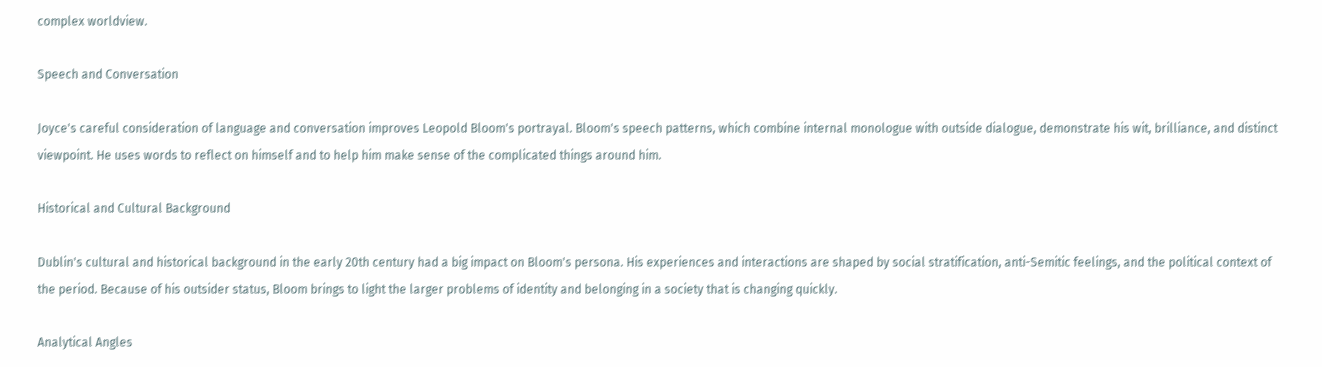complex worldview.

Speech and Conversation

Joyce's careful consideration of language and conversation improves Leopold Bloom's portrayal. Bloom's speech patterns, which combine internal monologue with outside dialogue, demonstrate his wit, brilliance, and distinct viewpoint. He uses words to reflect on himself and to help him make sense of the complicated things around him.

Historical and Cultural Background

Dublin's cultural and historical background in the early 20th century had a big impact on Bloom's persona. His experiences and interactions are shaped by social stratification, anti-Semitic feelings, and the political context of the period. Because of his outsider status, Bloom brings to light the larger problems of identity and belonging in a society that is changing quickly.

Analytical Angles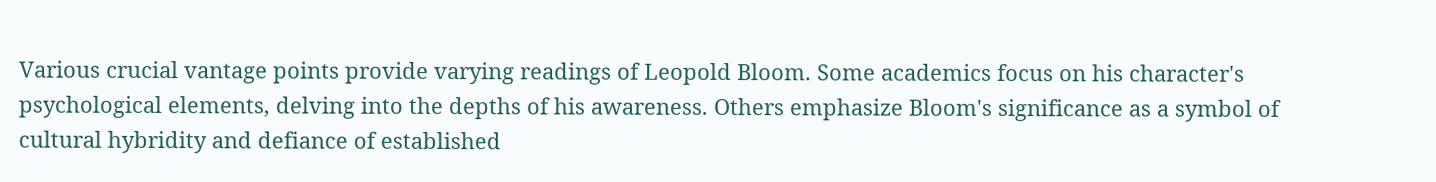Various crucial vantage points provide varying readings of Leopold Bloom. Some academics focus on his character's psychological elements, delving into the depths of his awareness. Others emphasize Bloom's significance as a symbol of cultural hybridity and defiance of established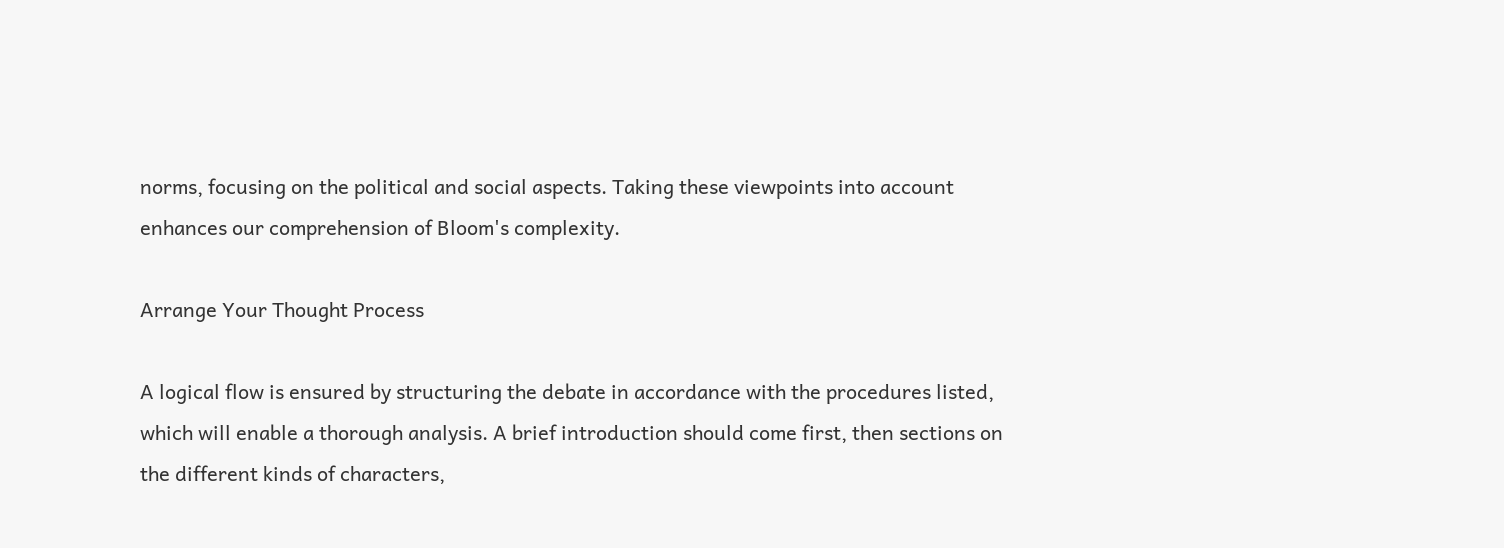norms, focusing on the political and social aspects. Taking these viewpoints into account enhances our comprehension of Bloom's complexity.

Arrange Your Thought Process

A logical flow is ensured by structuring the debate in accordance with the procedures listed, which will enable a thorough analysis. A brief introduction should come first, then sections on the different kinds of characters,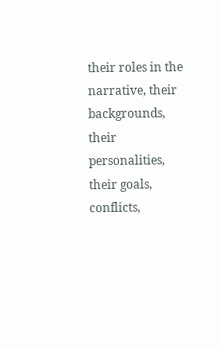their roles in the narrative, their backgrounds, their personalities, their goals, conflicts,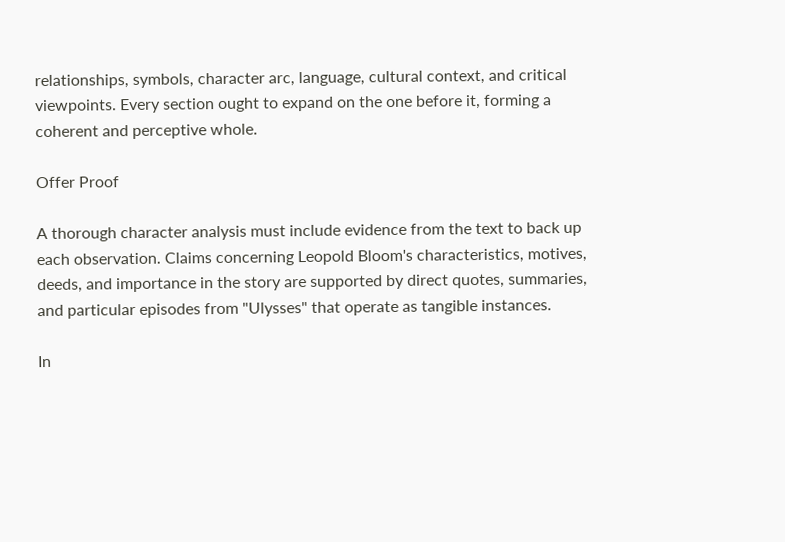relationships, symbols, character arc, language, cultural context, and critical viewpoints. Every section ought to expand on the one before it, forming a coherent and perceptive whole.

Offer Proof

A thorough character analysis must include evidence from the text to back up each observation. Claims concerning Leopold Bloom's characteristics, motives, deeds, and importance in the story are supported by direct quotes, summaries, and particular episodes from "Ulysses" that operate as tangible instances.

In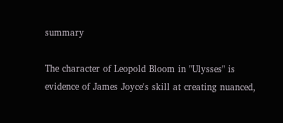summary

The character of Leopold Bloom in "Ulysses" is evidence of James Joyce's skill at creating nuanced,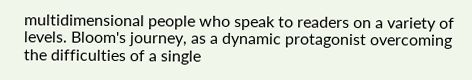multidimensional people who speak to readers on a variety of levels. Bloom's journey, as a dynamic protagonist overcoming the difficulties of a single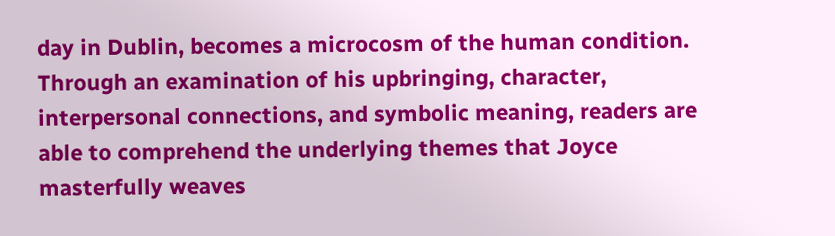day in Dublin, becomes a microcosm of the human condition. Through an examination of his upbringing, character, interpersonal connections, and symbolic meaning, readers are able to comprehend the underlying themes that Joyce masterfully weaves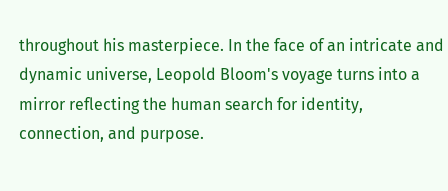throughout his masterpiece. In the face of an intricate and dynamic universe, Leopold Bloom's voyage turns into a mirror reflecting the human search for identity, connection, and purpose.